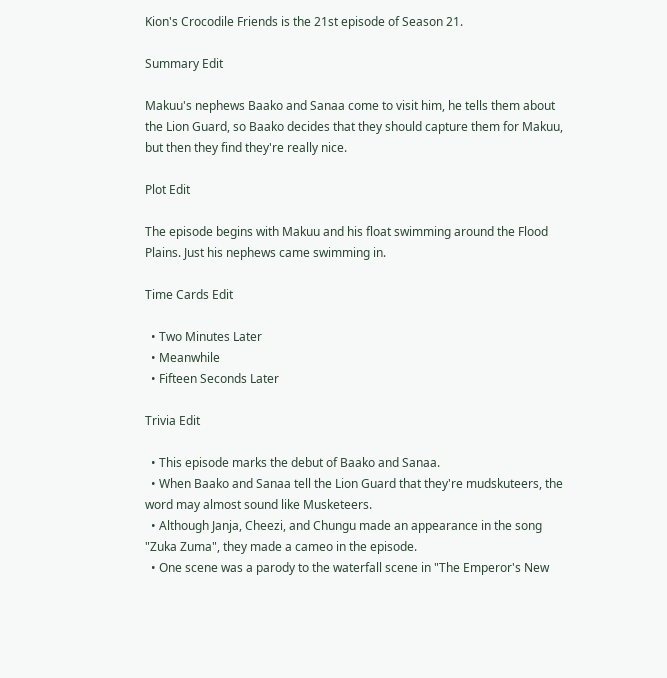Kion's Crocodile Friends is the 21st episode of Season 21.

Summary Edit

Makuu's nephews Baako and Sanaa come to visit him, he tells them about the Lion Guard, so Baako decides that they should capture them for Makuu, but then they find they're really nice.

Plot Edit

The episode begins with Makuu and his float swimming around the Flood Plains. Just his nephews came swimming in.

Time Cards Edit

  • Two Minutes Later
  • Meanwhile
  • Fifteen Seconds Later

Trivia Edit

  • This episode marks the debut of Baako and Sanaa.
  • When Baako and Sanaa tell the Lion Guard that they're mudskuteers, the word may almost sound like Musketeers.
  • Although Janja, Cheezi, and Chungu made an appearance in the song "Zuka Zuma", they made a cameo in the episode.
  • One scene was a parody to the waterfall scene in "The Emperor's New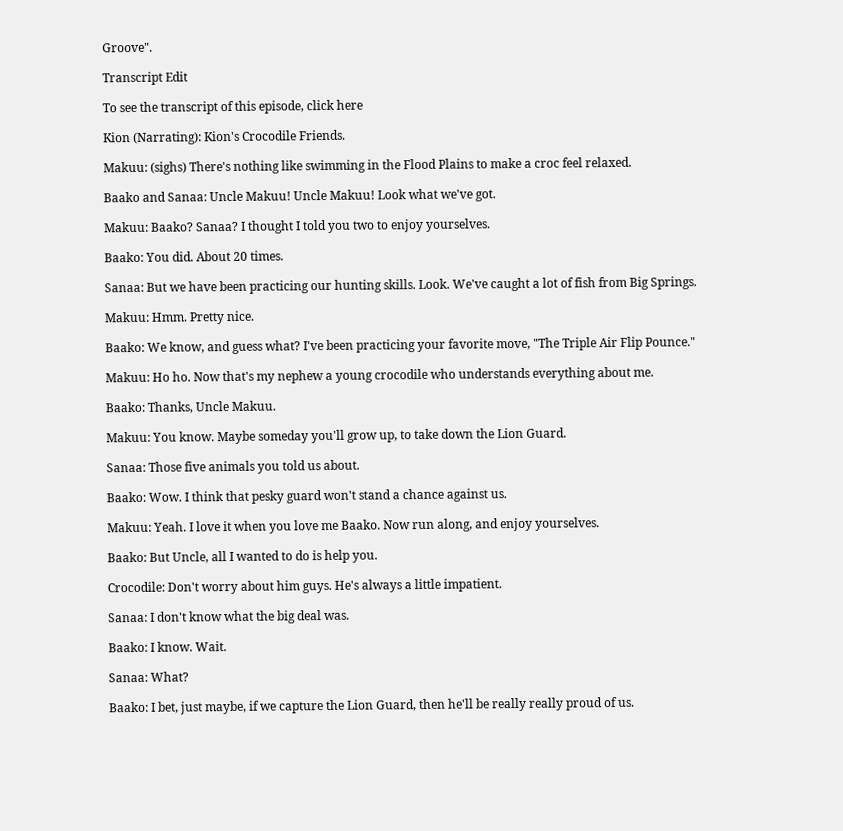Groove".

Transcript Edit

To see the transcript of this episode, click here

Kion (Narrating): Kion's Crocodile Friends.

Makuu: (sighs) There's nothing like swimming in the Flood Plains to make a croc feel relaxed.

Baako and Sanaa: Uncle Makuu! Uncle Makuu! Look what we've got.

Makuu: Baako? Sanaa? I thought I told you two to enjoy yourselves.

Baako: You did. About 20 times.

Sanaa: But we have been practicing our hunting skills. Look. We've caught a lot of fish from Big Springs.

Makuu: Hmm. Pretty nice.

Baako: We know, and guess what? I've been practicing your favorite move, "The Triple Air Flip Pounce."

Makuu: Ho ho. Now that's my nephew a young crocodile who understands everything about me.

Baako: Thanks, Uncle Makuu.

Makuu: You know. Maybe someday you'll grow up, to take down the Lion Guard.

Sanaa: Those five animals you told us about.

Baako: Wow. I think that pesky guard won't stand a chance against us.

Makuu: Yeah. I love it when you love me Baako. Now run along, and enjoy yourselves.

Baako: But Uncle, all I wanted to do is help you.

Crocodile: Don't worry about him guys. He's always a little impatient.

Sanaa: I don't know what the big deal was.

Baako: I know. Wait.

Sanaa: What?

Baako: I bet, just maybe, if we capture the Lion Guard, then he'll be really really proud of us.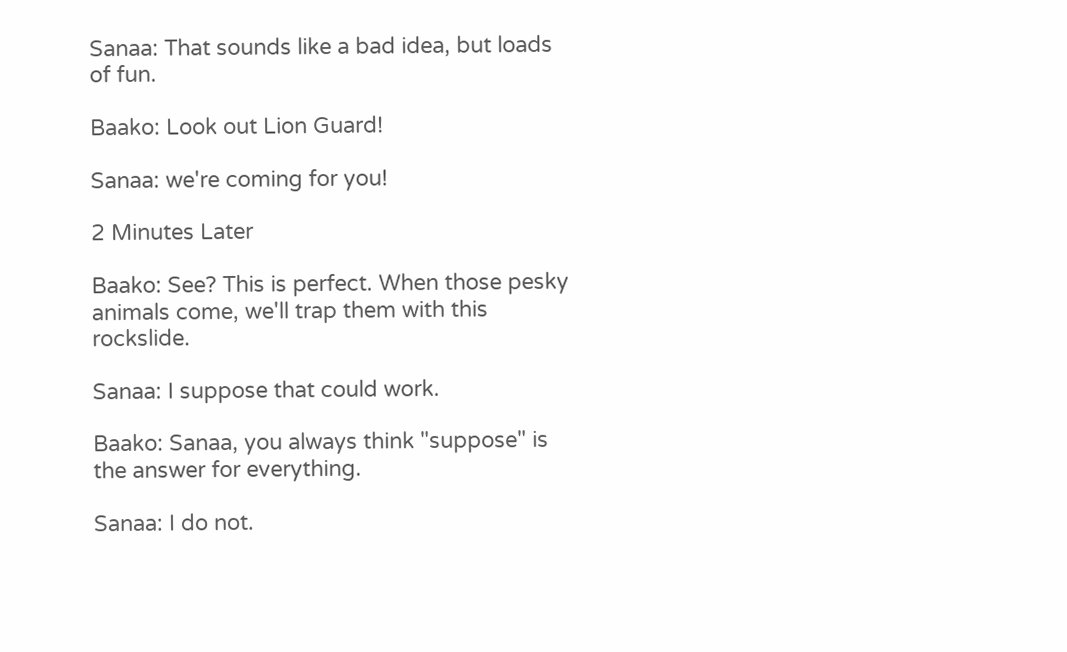Sanaa: That sounds like a bad idea, but loads of fun.

Baako: Look out Lion Guard!

Sanaa: we're coming for you!

2 Minutes Later

Baako: See? This is perfect. When those pesky animals come, we'll trap them with this rockslide.

Sanaa: I suppose that could work.

Baako: Sanaa, you always think "suppose" is the answer for everything.

Sanaa: I do not.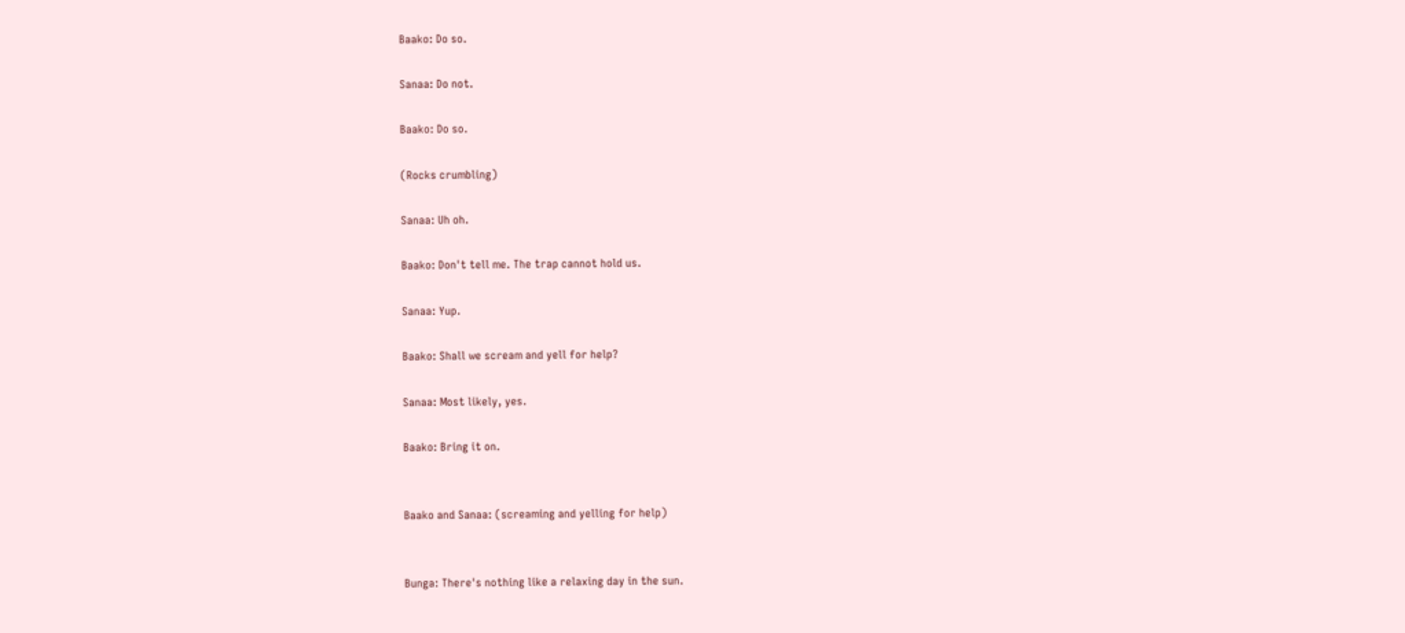Baako: Do so.

Sanaa: Do not.

Baako: Do so.

(Rocks crumbling)

Sanaa: Uh oh.

Baako: Don't tell me. The trap cannot hold us.

Sanaa: Yup.

Baako: Shall we scream and yell for help?

Sanaa: Most likely, yes.

Baako: Bring it on.


Baako and Sanaa: (screaming and yelling for help)


Bunga: There's nothing like a relaxing day in the sun.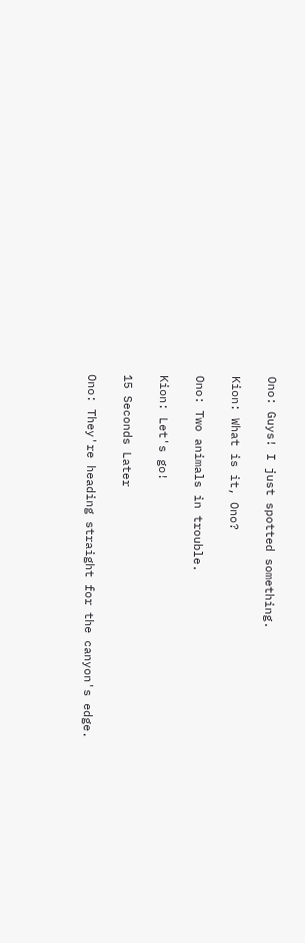Ono: Guys! I just spotted something.

Kion: What is it, Ono?

Ono: Two animals in trouble.

Kion: Let's go!

15 Seconds Later

Ono: They're heading straight for the canyon's edge.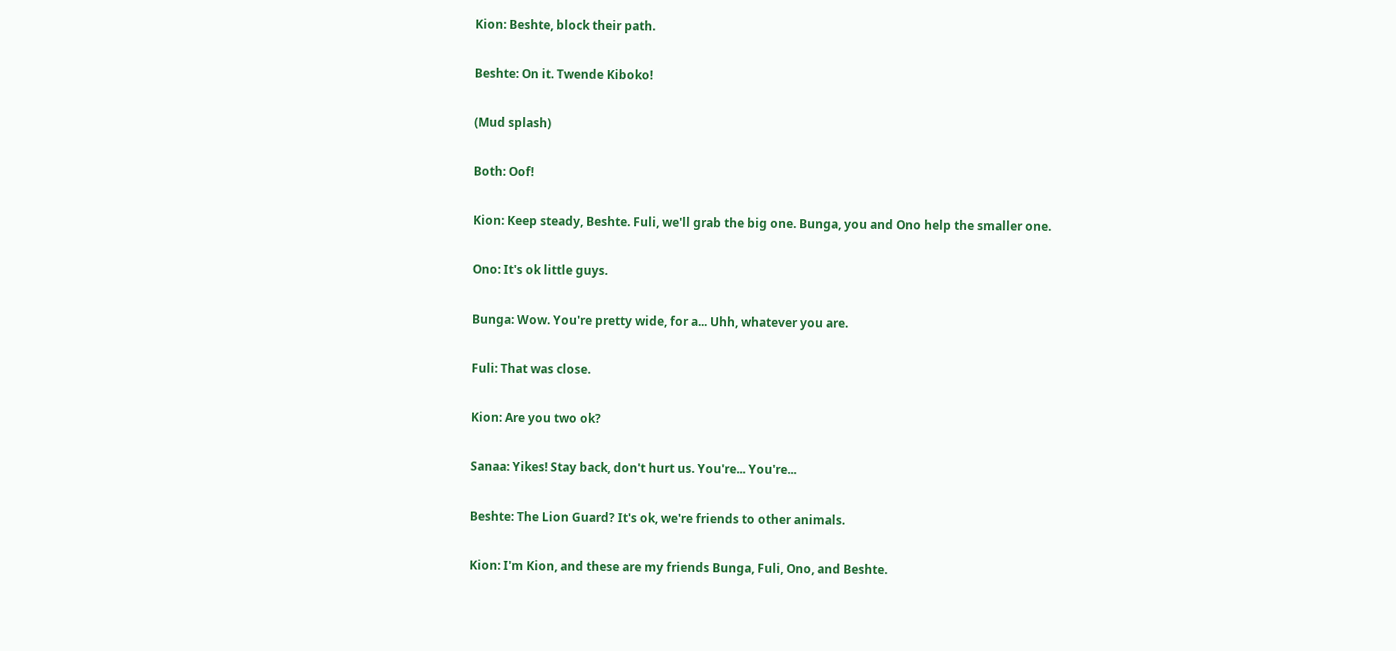Kion: Beshte, block their path.

Beshte: On it. Twende Kiboko!

(Mud splash)

Both: Oof!

Kion: Keep steady, Beshte. Fuli, we'll grab the big one. Bunga, you and Ono help the smaller one.

Ono: It's ok little guys.

Bunga: Wow. You're pretty wide, for a... Uhh, whatever you are.

Fuli: That was close.

Kion: Are you two ok?

Sanaa: Yikes! Stay back, don't hurt us. You're... You're...

Beshte: The Lion Guard? It's ok, we're friends to other animals.

Kion: I'm Kion, and these are my friends Bunga, Fuli, Ono, and Beshte.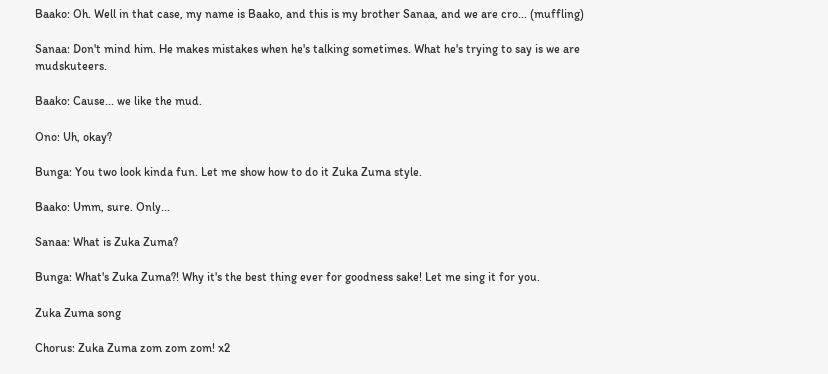Baako: Oh. Well in that case, my name is Baako, and this is my brother Sanaa, and we are cro... (muffling)

Sanaa: Don't mind him. He makes mistakes when he's talking sometimes. What he's trying to say is we are mudskuteers.

Baako: Cause... we like the mud.

Ono: Uh, okay?

Bunga: You two look kinda fun. Let me show how to do it Zuka Zuma style.

Baako: Umm, sure. Only...

Sanaa: What is Zuka Zuma?

Bunga: What's Zuka Zuma?! Why it's the best thing ever for goodness sake! Let me sing it for you.

Zuka Zuma song

Chorus: Zuka Zuma zom zom zom! x2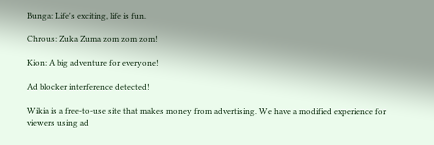Bunga: Life's exciting, life is fun.

Chrous: Zuka Zuma zom zom zom!

Kion: A big adventure for everyone!

Ad blocker interference detected!

Wikia is a free-to-use site that makes money from advertising. We have a modified experience for viewers using ad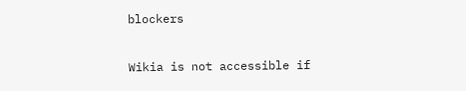blockers

Wikia is not accessible if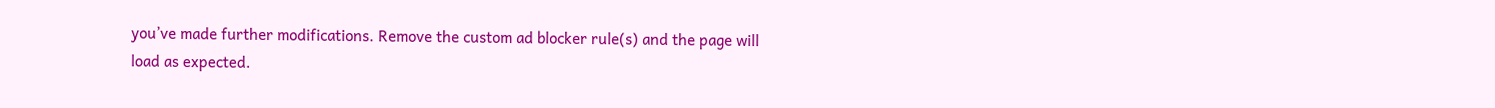you’ve made further modifications. Remove the custom ad blocker rule(s) and the page will load as expected.